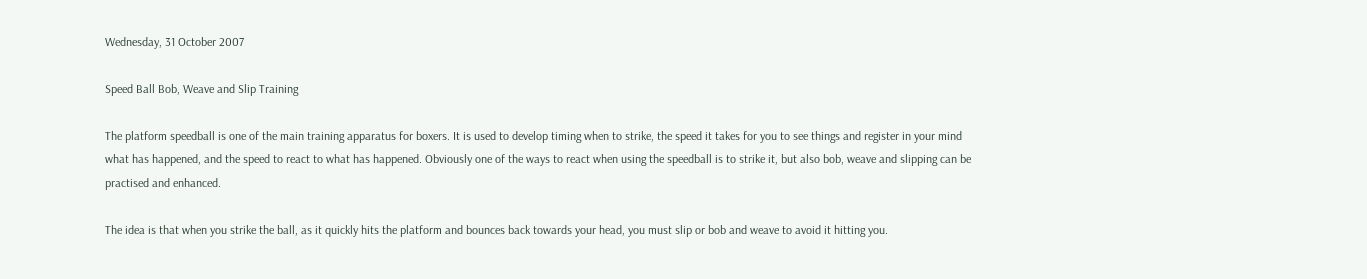Wednesday, 31 October 2007

Speed Ball Bob, Weave and Slip Training

The platform speedball is one of the main training apparatus for boxers. It is used to develop timing when to strike, the speed it takes for you to see things and register in your mind what has happened, and the speed to react to what has happened. Obviously one of the ways to react when using the speedball is to strike it, but also bob, weave and slipping can be practised and enhanced.

The idea is that when you strike the ball, as it quickly hits the platform and bounces back towards your head, you must slip or bob and weave to avoid it hitting you.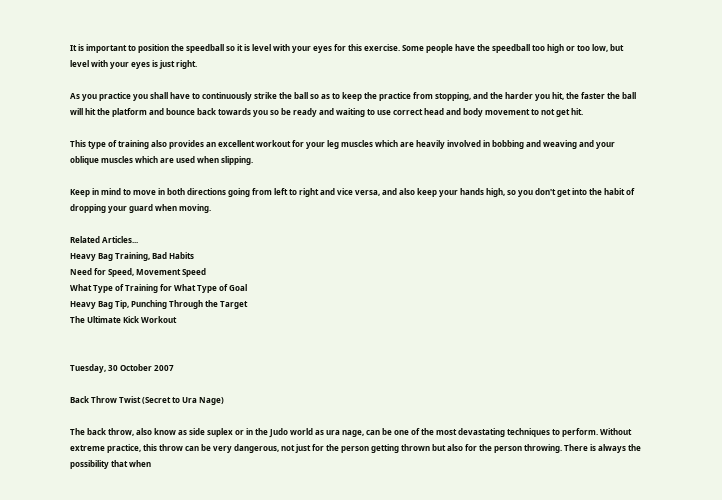It is important to position the speedball so it is level with your eyes for this exercise. Some people have the speedball too high or too low, but level with your eyes is just right.

As you practice you shall have to continuously strike the ball so as to keep the practice from stopping, and the harder you hit, the faster the ball will hit the platform and bounce back towards you so be ready and waiting to use correct head and body movement to not get hit.

This type of training also provides an excellent workout for your leg muscles which are heavily involved in bobbing and weaving and your oblique muscles which are used when slipping.

Keep in mind to move in both directions going from left to right and vice versa, and also keep your hands high, so you don't get into the habit of dropping your guard when moving.

Related Articles...
Heavy Bag Training, Bad Habits
Need for Speed, Movement Speed
What Type of Training for What Type of Goal
Heavy Bag Tip, Punching Through the Target
The Ultimate Kick Workout


Tuesday, 30 October 2007

Back Throw Twist (Secret to Ura Nage)

The back throw, also know as side suplex or in the Judo world as ura nage, can be one of the most devastating techniques to perform. Without extreme practice, this throw can be very dangerous, not just for the person getting thrown but also for the person throwing. There is always the possibility that when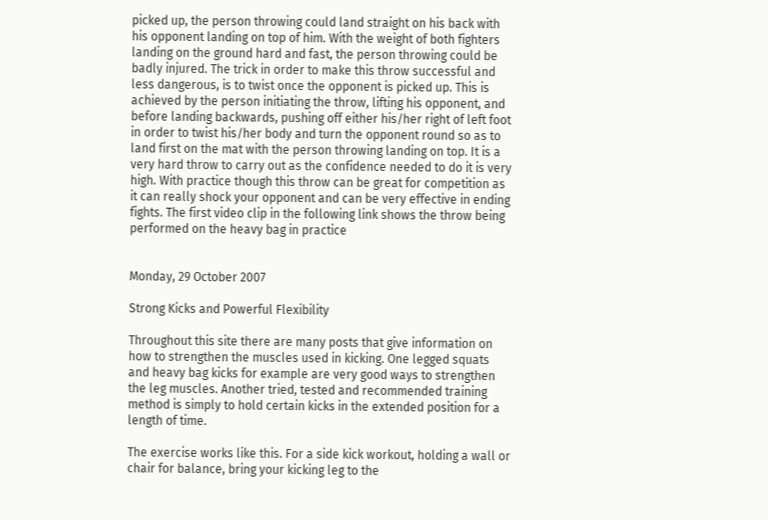picked up, the person throwing could land straight on his back with his opponent landing on top of him. With the weight of both fighters landing on the ground hard and fast, the person throwing could be badly injured. The trick in order to make this throw successful and less dangerous, is to twist once the opponent is picked up. This is achieved by the person initiating the throw, lifting his opponent, and before landing backwards, pushing off either his/her right of left foot in order to twist his/her body and turn the opponent round so as to land first on the mat with the person throwing landing on top. It is a very hard throw to carry out as the confidence needed to do it is very high. With practice though this throw can be great for competition as it can really shock your opponent and can be very effective in ending fights. The first video clip in the following link shows the throw being performed on the heavy bag in practice


Monday, 29 October 2007

Strong Kicks and Powerful Flexibility

Throughout this site there are many posts that give information on how to strengthen the muscles used in kicking. One legged squats and heavy bag kicks for example are very good ways to strengthen the leg muscles. Another tried, tested and recommended training method is simply to hold certain kicks in the extended position for a length of time.

The exercise works like this. For a side kick workout, holding a wall or chair for balance, bring your kicking leg to the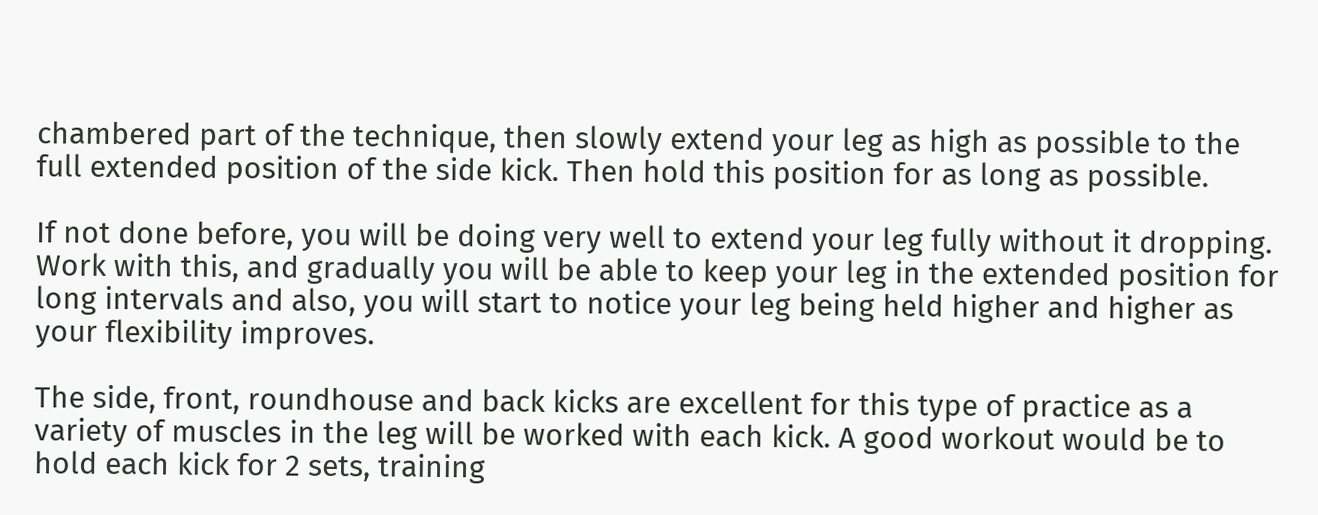chambered part of the technique, then slowly extend your leg as high as possible to the full extended position of the side kick. Then hold this position for as long as possible.

If not done before, you will be doing very well to extend your leg fully without it dropping. Work with this, and gradually you will be able to keep your leg in the extended position for long intervals and also, you will start to notice your leg being held higher and higher as your flexibility improves.

The side, front, roundhouse and back kicks are excellent for this type of practice as a variety of muscles in the leg will be worked with each kick. A good workout would be to hold each kick for 2 sets, training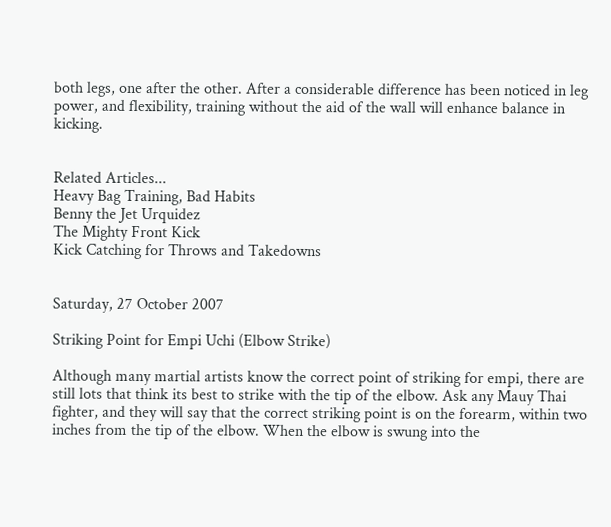both legs, one after the other. After a considerable difference has been noticed in leg power, and flexibility, training without the aid of the wall will enhance balance in kicking.


Related Articles...
Heavy Bag Training, Bad Habits
Benny the Jet Urquidez
The Mighty Front Kick
Kick Catching for Throws and Takedowns


Saturday, 27 October 2007

Striking Point for Empi Uchi (Elbow Strike)

Although many martial artists know the correct point of striking for empi, there are still lots that think its best to strike with the tip of the elbow. Ask any Mauy Thai fighter, and they will say that the correct striking point is on the forearm, within two inches from the tip of the elbow. When the elbow is swung into the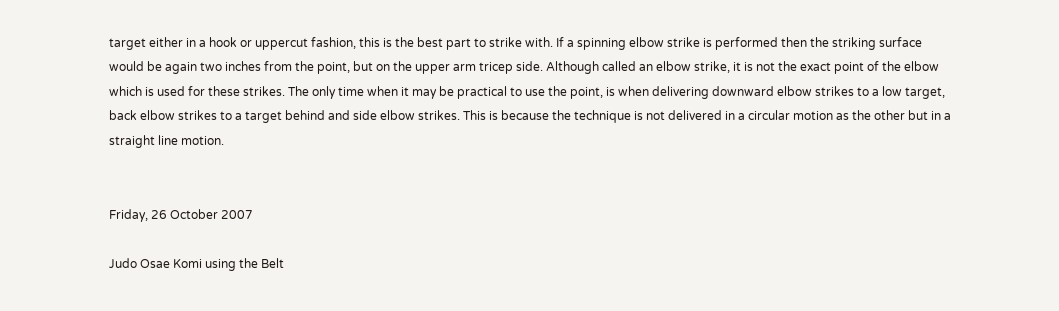target either in a hook or uppercut fashion, this is the best part to strike with. If a spinning elbow strike is performed then the striking surface would be again two inches from the point, but on the upper arm tricep side. Although called an elbow strike, it is not the exact point of the elbow which is used for these strikes. The only time when it may be practical to use the point, is when delivering downward elbow strikes to a low target, back elbow strikes to a target behind and side elbow strikes. This is because the technique is not delivered in a circular motion as the other but in a straight line motion.


Friday, 26 October 2007

Judo Osae Komi using the Belt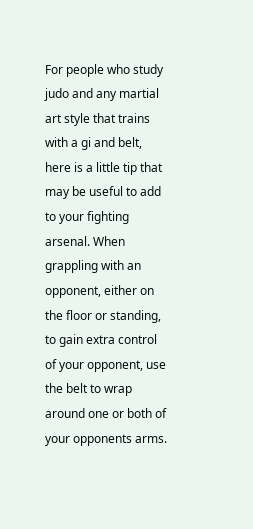For people who study judo and any martial art style that trains with a gi and belt, here is a little tip that may be useful to add to your fighting arsenal. When grappling with an opponent, either on the floor or standing, to gain extra control of your opponent, use the belt to wrap around one or both of your opponents arms.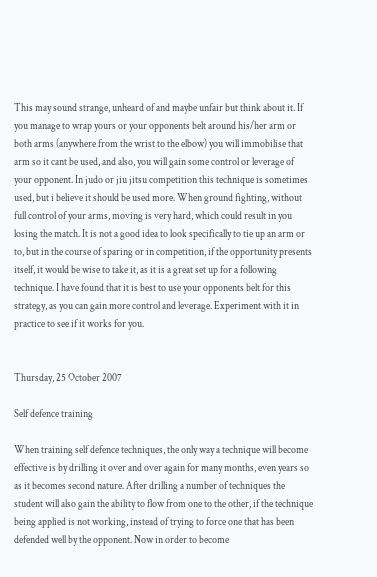This may sound strange, unheard of and maybe unfair but think about it. If you manage to wrap yours or your opponents belt around his/her arm or both arms (anywhere from the wrist to the elbow) you will immobilise that arm so it cant be used, and also, you will gain some control or leverage of your opponent. In judo or jiu jitsu competition this technique is sometimes used, but i believe it should be used more. When ground fighting, without full control of your arms, moving is very hard, which could result in you losing the match. It is not a good idea to look specifically to tie up an arm or to, but in the course of sparing or in competition, if the opportunity presents itself, it would be wise to take it, as it is a great set up for a following technique. I have found that it is best to use your opponents belt for this strategy, as you can gain more control and leverage. Experiment with it in practice to see if it works for you.


Thursday, 25 October 2007

Self defence training

When training self defence techniques, the only way a technique will become effective is by drilling it over and over again for many months, even years so as it becomes second nature. After drilling a number of techniques the student will also gain the ability to flow from one to the other, if the technique being applied is not working, instead of trying to force one that has been defended well by the opponent. Now in order to become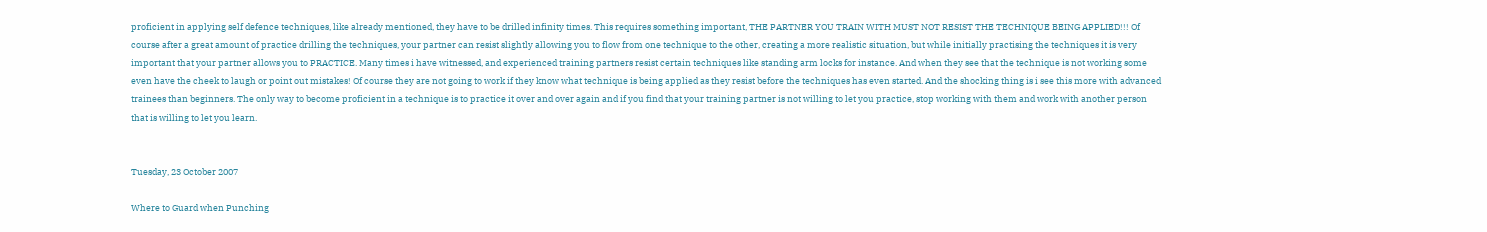proficient in applying self defence techniques, like already mentioned, they have to be drilled infinity times. This requires something important, THE PARTNER YOU TRAIN WITH MUST NOT RESIST THE TECHNIQUE BEING APPLIED!!! Of course after a great amount of practice drilling the techniques, your partner can resist slightly allowing you to flow from one technique to the other, creating a more realistic situation, but while initially practising the techniques it is very important that your partner allows you to PRACTICE. Many times i have witnessed, and experienced training partners resist certain techniques like standing arm locks for instance. And when they see that the technique is not working some even have the cheek to laugh or point out mistakes! Of course they are not going to work if they know what technique is being applied as they resist before the techniques has even started. And the shocking thing is i see this more with advanced trainees than beginners. The only way to become proficient in a technique is to practice it over and over again and if you find that your training partner is not willing to let you practice, stop working with them and work with another person that is willing to let you learn.


Tuesday, 23 October 2007

Where to Guard when Punching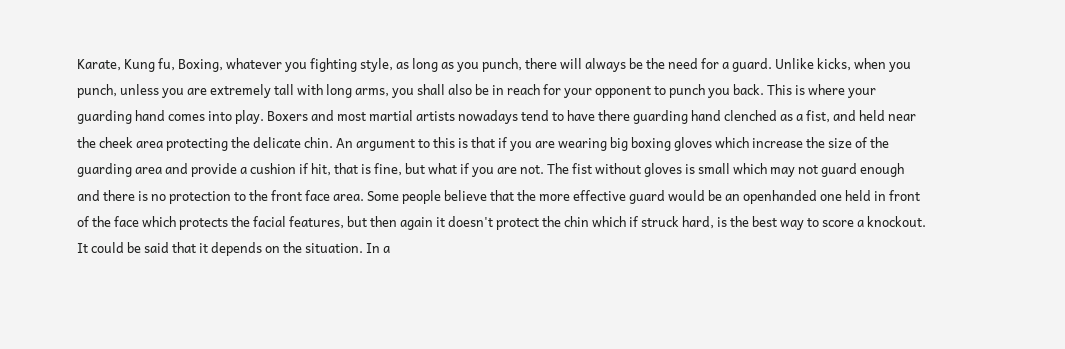Karate, Kung fu, Boxing, whatever you fighting style, as long as you punch, there will always be the need for a guard. Unlike kicks, when you punch, unless you are extremely tall with long arms, you shall also be in reach for your opponent to punch you back. This is where your guarding hand comes into play. Boxers and most martial artists nowadays tend to have there guarding hand clenched as a fist, and held near the cheek area protecting the delicate chin. An argument to this is that if you are wearing big boxing gloves which increase the size of the guarding area and provide a cushion if hit, that is fine, but what if you are not. The fist without gloves is small which may not guard enough and there is no protection to the front face area. Some people believe that the more effective guard would be an openhanded one held in front of the face which protects the facial features, but then again it doesn't protect the chin which if struck hard, is the best way to score a knockout. It could be said that it depends on the situation. In a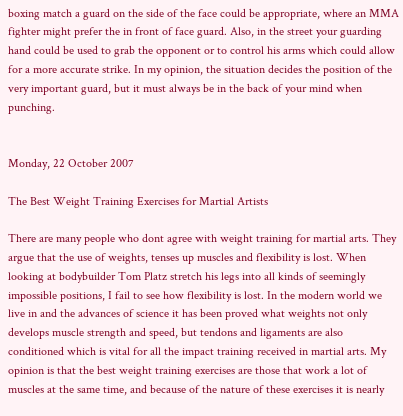boxing match a guard on the side of the face could be appropriate, where an MMA fighter might prefer the in front of face guard. Also, in the street your guarding hand could be used to grab the opponent or to control his arms which could allow for a more accurate strike. In my opinion, the situation decides the position of the very important guard, but it must always be in the back of your mind when punching.


Monday, 22 October 2007

The Best Weight Training Exercises for Martial Artists

There are many people who dont agree with weight training for martial arts. They argue that the use of weights, tenses up muscles and flexibility is lost. When looking at bodybuilder Tom Platz stretch his legs into all kinds of seemingly impossible positions, I fail to see how flexibility is lost. In the modern world we live in and the advances of science it has been proved what weights not only develops muscle strength and speed, but tendons and ligaments are also conditioned which is vital for all the impact training received in martial arts. My opinion is that the best weight training exercises are those that work a lot of muscles at the same time, and because of the nature of these exercises it is nearly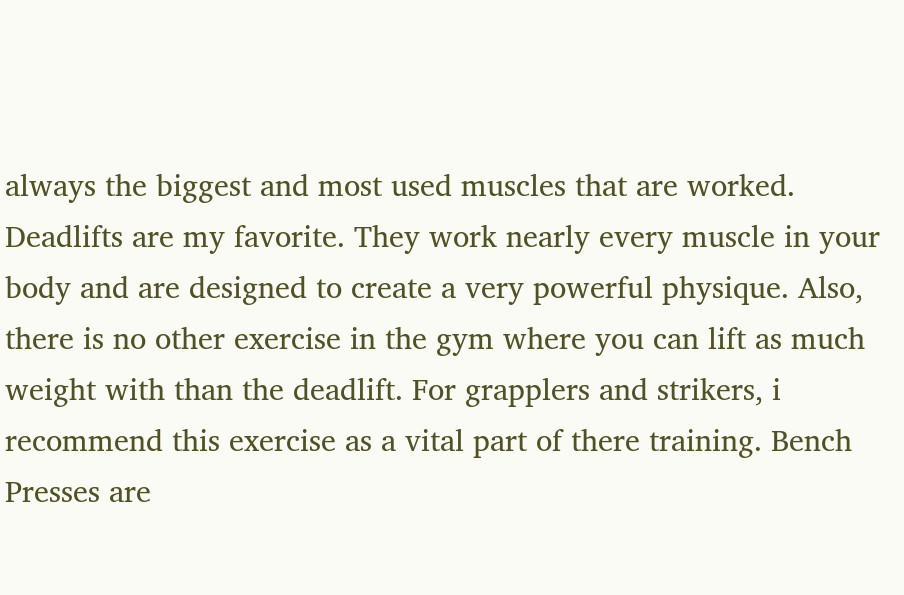always the biggest and most used muscles that are worked. Deadlifts are my favorite. They work nearly every muscle in your body and are designed to create a very powerful physique. Also, there is no other exercise in the gym where you can lift as much weight with than the deadlift. For grapplers and strikers, i recommend this exercise as a vital part of there training. Bench Presses are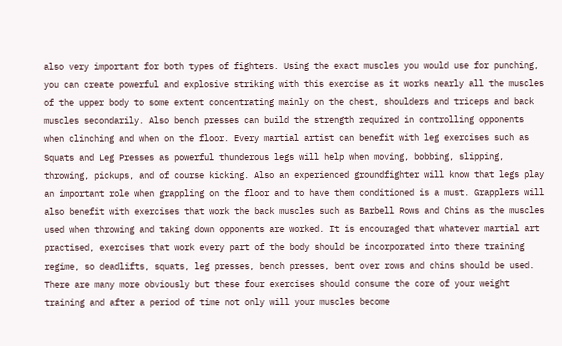also very important for both types of fighters. Using the exact muscles you would use for punching, you can create powerful and explosive striking with this exercise as it works nearly all the muscles of the upper body to some extent concentrating mainly on the chest, shoulders and triceps and back muscles secondarily. Also bench presses can build the strength required in controlling opponents when clinching and when on the floor. Every martial artist can benefit with leg exercises such as Squats and Leg Presses as powerful thunderous legs will help when moving, bobbing, slipping, throwing, pickups, and of course kicking. Also an experienced groundfighter will know that legs play an important role when grappling on the floor and to have them conditioned is a must. Grapplers will also benefit with exercises that work the back muscles such as Barbell Rows and Chins as the muscles used when throwing and taking down opponents are worked. It is encouraged that whatever martial art practised, exercises that work every part of the body should be incorporated into there training regime, so deadlifts, squats, leg presses, bench presses, bent over rows and chins should be used. There are many more obviously but these four exercises should consume the core of your weight training and after a period of time not only will your muscles become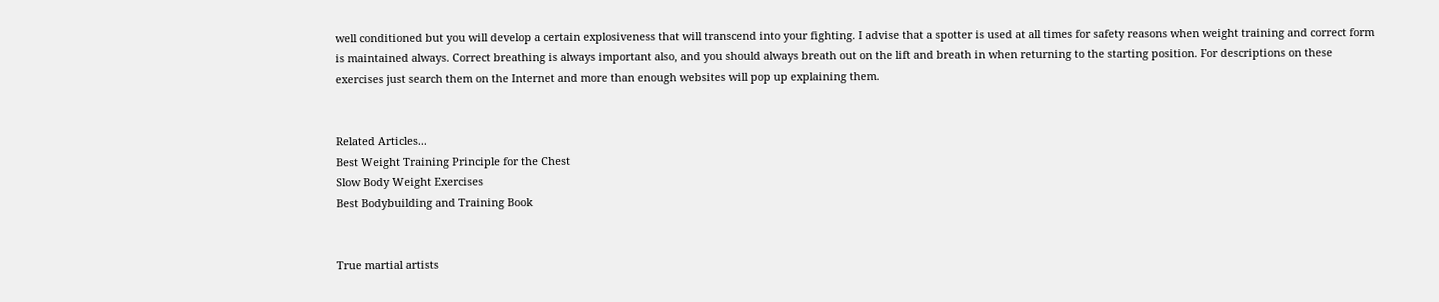well conditioned but you will develop a certain explosiveness that will transcend into your fighting. I advise that a spotter is used at all times for safety reasons when weight training and correct form is maintained always. Correct breathing is always important also, and you should always breath out on the lift and breath in when returning to the starting position. For descriptions on these exercises just search them on the Internet and more than enough websites will pop up explaining them.


Related Articles...
Best Weight Training Principle for the Chest
Slow Body Weight Exercises
Best Bodybuilding and Training Book


True martial artists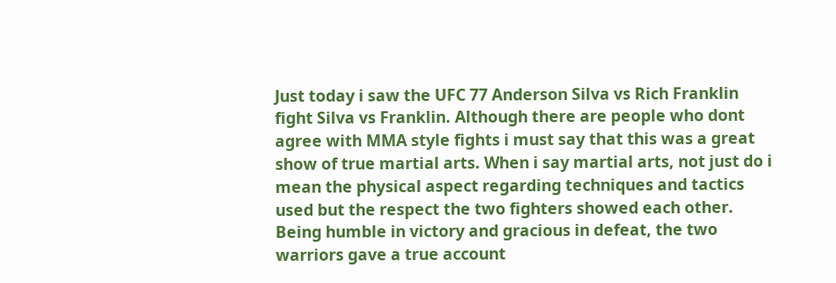Just today i saw the UFC 77 Anderson Silva vs Rich Franklin fight Silva vs Franklin. Although there are people who dont agree with MMA style fights i must say that this was a great show of true martial arts. When i say martial arts, not just do i mean the physical aspect regarding techniques and tactics used but the respect the two fighters showed each other. Being humble in victory and gracious in defeat, the two warriors gave a true account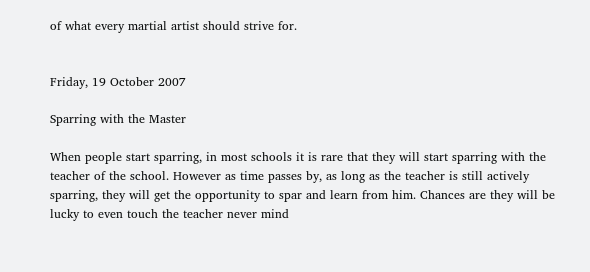of what every martial artist should strive for.


Friday, 19 October 2007

Sparring with the Master

When people start sparring, in most schools it is rare that they will start sparring with the teacher of the school. However as time passes by, as long as the teacher is still actively sparring, they will get the opportunity to spar and learn from him. Chances are they will be lucky to even touch the teacher never mind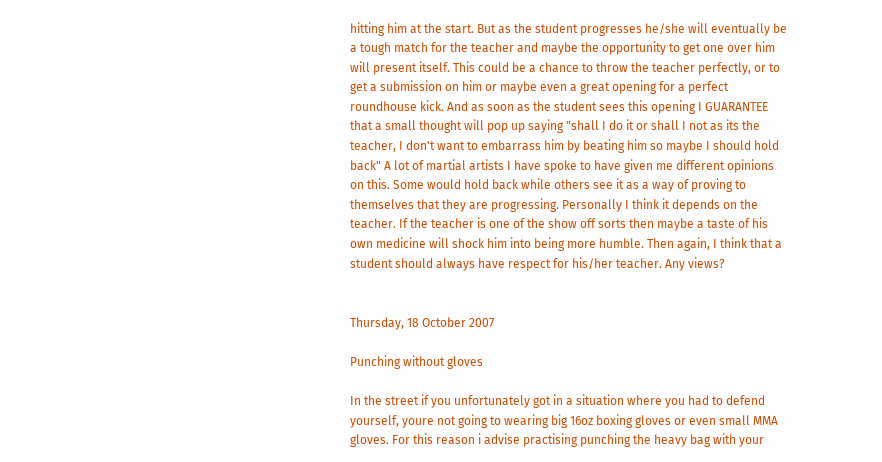hitting him at the start. But as the student progresses he/she will eventually be a tough match for the teacher and maybe the opportunity to get one over him will present itself. This could be a chance to throw the teacher perfectly, or to get a submission on him or maybe even a great opening for a perfect roundhouse kick. And as soon as the student sees this opening I GUARANTEE that a small thought will pop up saying "shall I do it or shall I not as its the teacher, I don't want to embarrass him by beating him so maybe I should hold back" A lot of martial artists I have spoke to have given me different opinions on this. Some would hold back while others see it as a way of proving to themselves that they are progressing. Personally I think it depends on the teacher. If the teacher is one of the show off sorts then maybe a taste of his own medicine will shock him into being more humble. Then again, I think that a student should always have respect for his/her teacher. Any views?


Thursday, 18 October 2007

Punching without gloves

In the street if you unfortunately got in a situation where you had to defend yourself, youre not going to wearing big 16oz boxing gloves or even small MMA gloves. For this reason i advise practising punching the heavy bag with your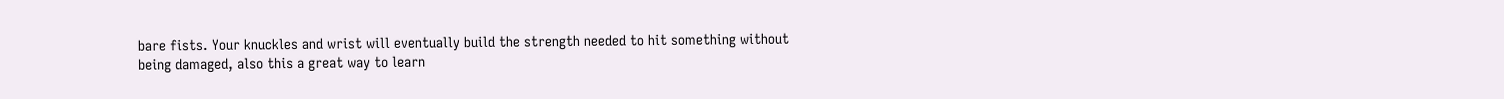bare fists. Your knuckles and wrist will eventually build the strength needed to hit something without being damaged, also this a great way to learn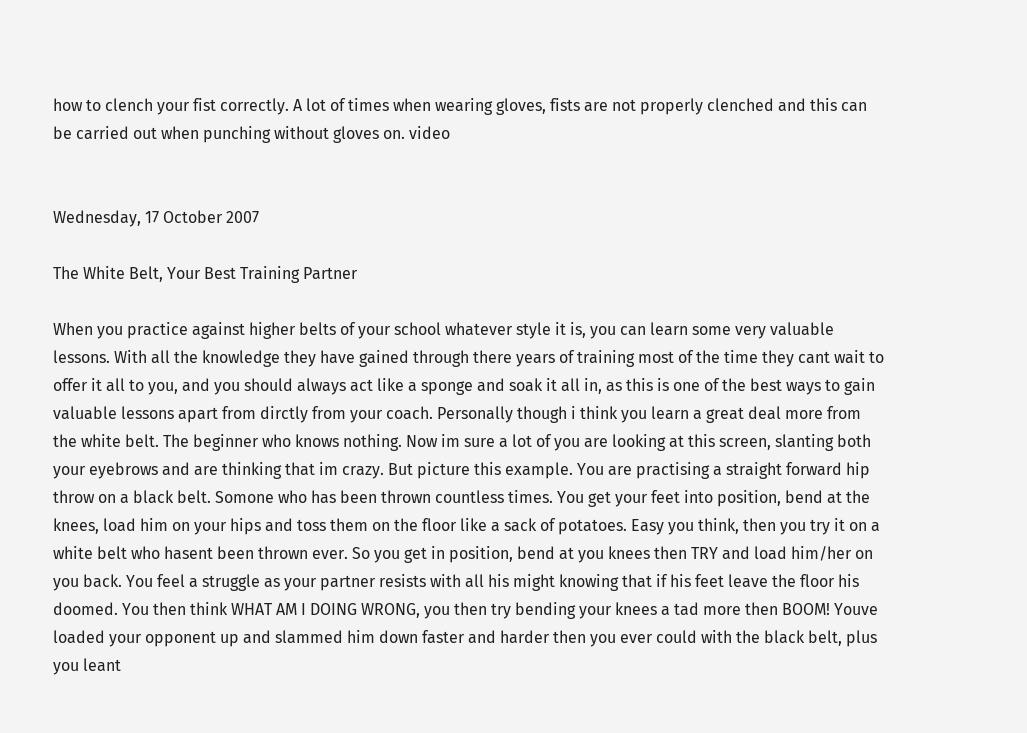how to clench your fist correctly. A lot of times when wearing gloves, fists are not properly clenched and this can be carried out when punching without gloves on. video


Wednesday, 17 October 2007

The White Belt, Your Best Training Partner

When you practice against higher belts of your school whatever style it is, you can learn some very valuable lessons. With all the knowledge they have gained through there years of training most of the time they cant wait to offer it all to you, and you should always act like a sponge and soak it all in, as this is one of the best ways to gain valuable lessons apart from dirctly from your coach. Personally though i think you learn a great deal more from the white belt. The beginner who knows nothing. Now im sure a lot of you are looking at this screen, slanting both your eyebrows and are thinking that im crazy. But picture this example. You are practising a straight forward hip throw on a black belt. Somone who has been thrown countless times. You get your feet into position, bend at the knees, load him on your hips and toss them on the floor like a sack of potatoes. Easy you think, then you try it on a white belt who hasent been thrown ever. So you get in position, bend at you knees then TRY and load him/her on you back. You feel a struggle as your partner resists with all his might knowing that if his feet leave the floor his doomed. You then think WHAT AM I DOING WRONG, you then try bending your knees a tad more then BOOM! Youve loaded your opponent up and slammed him down faster and harder then you ever could with the black belt, plus you leant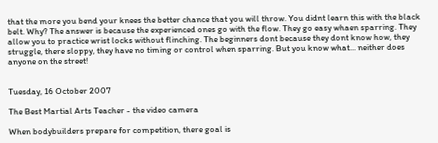that the more you bend your knees the better chance that you will throw. You didnt learn this with the black belt. Why? The answer is because the experienced ones go with the flow. They go easy whaen sparring. They allow you to practice wrist locks without flinching. The beginners dont because they dont know how, they struggle, there sloppy, they have no timing or control when sparring. But you know what... neither does anyone on the street!


Tuesday, 16 October 2007

The Best Martial Arts Teacher - the video camera

When bodybuilders prepare for competition, there goal is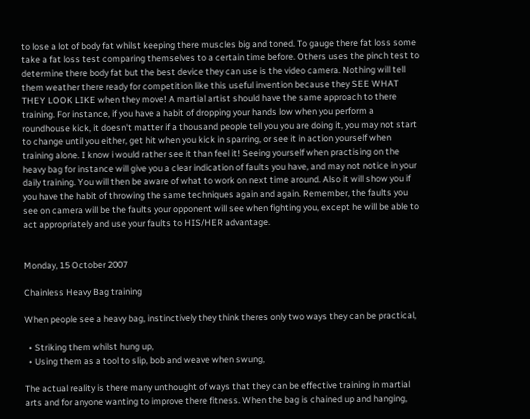to lose a lot of body fat whilst keeping there muscles big and toned. To gauge there fat loss some take a fat loss test comparing themselves to a certain time before. Others uses the pinch test to determine there body fat but the best device they can use is the video camera. Nothing will tell them weather there ready for competition like this useful invention because they SEE WHAT THEY LOOK LIKE when they move! A martial artist should have the same approach to there training. For instance, if you have a habit of dropping your hands low when you perform a roundhouse kick, it doesn't matter if a thousand people tell you you are doing it, you may not start to change until you either, get hit when you kick in sparring, or see it in action yourself when training alone. I know i would rather see it than feel it! Seeing yourself when practising on the heavy bag for instance will give you a clear indication of faults you have, and may not notice in your daily training. You will then be aware of what to work on next time around. Also it will show you if you have the habit of throwing the same techniques again and again. Remember, the faults you see on camera will be the faults your opponent will see when fighting you, except he will be able to act appropriately and use your faults to HIS/HER advantage.


Monday, 15 October 2007

Chainless Heavy Bag training

When people see a heavy bag, instinctively they think theres only two ways they can be practical,

  • Striking them whilst hung up,
  • Using them as a tool to slip, bob and weave when swung,

The actual reality is there many unthought of ways that they can be effective training in martial arts and for anyone wanting to improve there fitness. When the bag is chained up and hanging,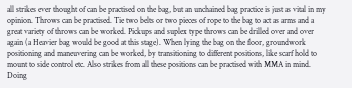all strikes ever thought of can be practised on the bag, but an unchained bag practice is just as vital in my opinion. Throws can be practised. Tie two belts or two pieces of rope to the bag to act as arms and a great variety of throws can be worked. Pickups and suplex type throws can be drilled over and over again (a Heavier bag would be good at this stage). When lying the bag on the floor, groundwork positioning and maneuvering can be worked, by transitioning to different positions, like scarf hold to mount to side control etc. Also strikes from all these positions can be practised with MMA in mind. Doing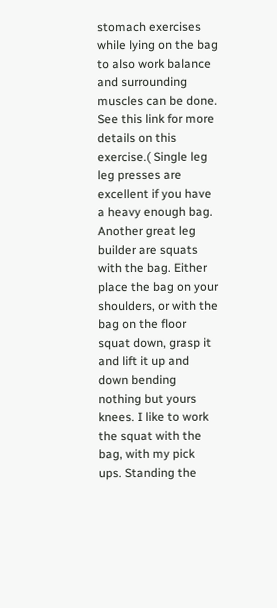stomach exercises while lying on the bag to also work balance and surrounding muscles can be done. See this link for more details on this exercise.( Single leg leg presses are excellent if you have a heavy enough bag. Another great leg builder are squats with the bag. Either place the bag on your shoulders, or with the bag on the floor squat down, grasp it and lift it up and down bending nothing but yours knees. I like to work the squat with the bag, with my pick ups. Standing the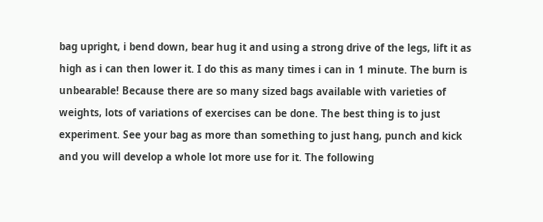bag upright, i bend down, bear hug it and using a strong drive of the legs, lift it as high as i can then lower it. I do this as many times i can in 1 minute. The burn is unbearable! Because there are so many sized bags available with varieties of weights, lots of variations of exercises can be done. The best thing is to just experiment. See your bag as more than something to just hang, punch and kick and you will develop a whole lot more use for it. The following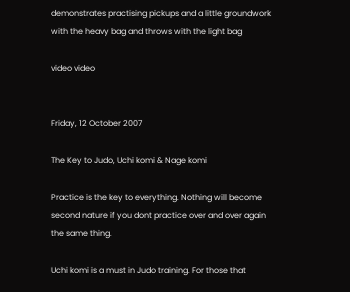demonstrates practising pickups and a little groundwork with the heavy bag and throws with the light bag

video video


Friday, 12 October 2007

The Key to Judo, Uchi komi & Nage komi

Practice is the key to everything. Nothing will become second nature if you dont practice over and over again the same thing.

Uchi komi is a must in Judo training. For those that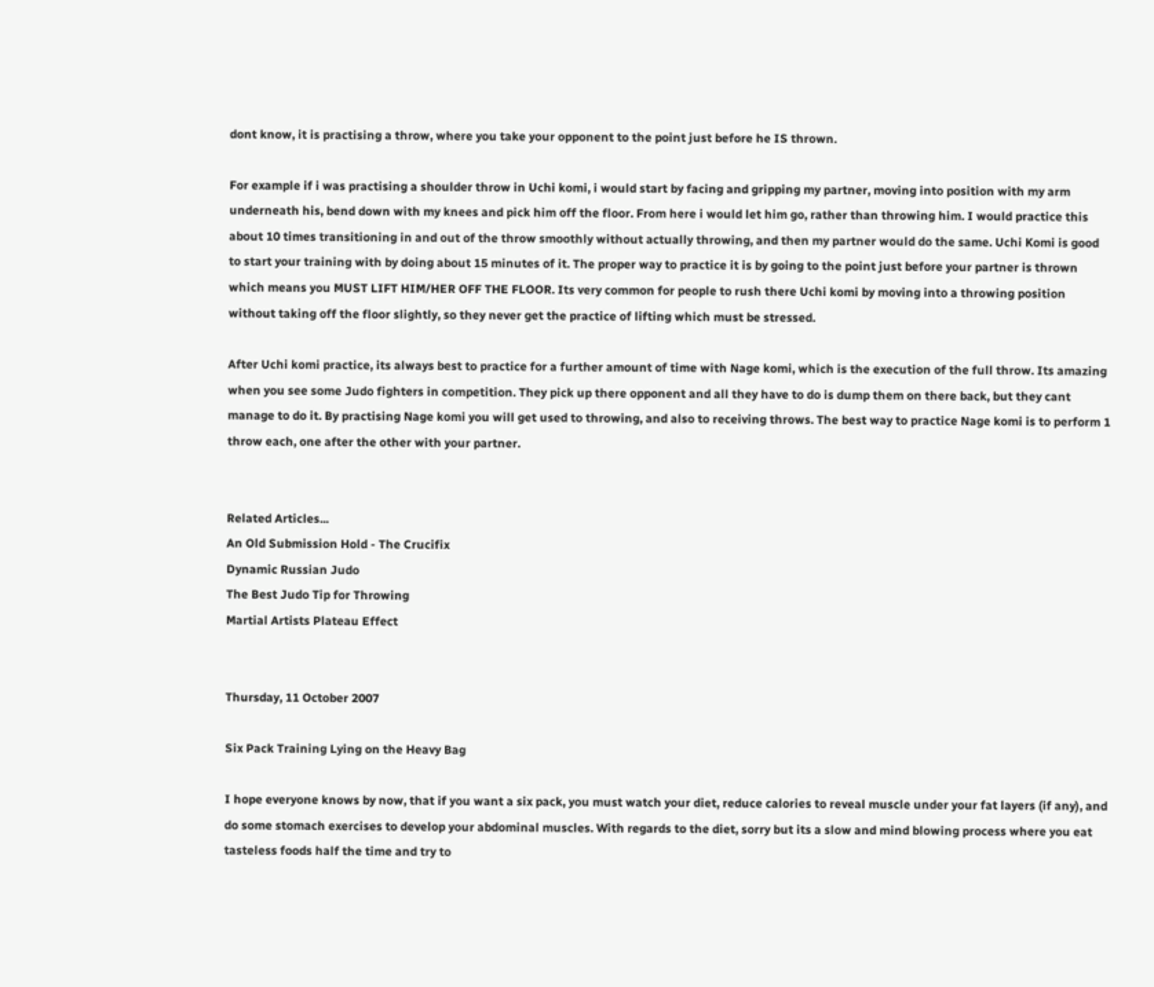dont know, it is practising a throw, where you take your opponent to the point just before he IS thrown.

For example if i was practising a shoulder throw in Uchi komi, i would start by facing and gripping my partner, moving into position with my arm underneath his, bend down with my knees and pick him off the floor. From here i would let him go, rather than throwing him. I would practice this about 10 times transitioning in and out of the throw smoothly without actually throwing, and then my partner would do the same. Uchi Komi is good to start your training with by doing about 15 minutes of it. The proper way to practice it is by going to the point just before your partner is thrown which means you MUST LIFT HIM/HER OFF THE FLOOR. Its very common for people to rush there Uchi komi by moving into a throwing position without taking off the floor slightly, so they never get the practice of lifting which must be stressed.

After Uchi komi practice, its always best to practice for a further amount of time with Nage komi, which is the execution of the full throw. Its amazing when you see some Judo fighters in competition. They pick up there opponent and all they have to do is dump them on there back, but they cant manage to do it. By practising Nage komi you will get used to throwing, and also to receiving throws. The best way to practice Nage komi is to perform 1 throw each, one after the other with your partner.


Related Articles...
An Old Submission Hold - The Crucifix
Dynamic Russian Judo
The Best Judo Tip for Throwing
Martial Artists Plateau Effect


Thursday, 11 October 2007

Six Pack Training Lying on the Heavy Bag

I hope everyone knows by now, that if you want a six pack, you must watch your diet, reduce calories to reveal muscle under your fat layers (if any), and do some stomach exercises to develop your abdominal muscles. With regards to the diet, sorry but its a slow and mind blowing process where you eat tasteless foods half the time and try to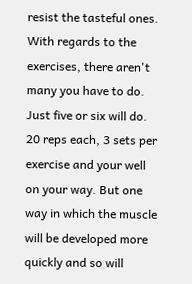resist the tasteful ones. With regards to the exercises, there aren't many you have to do. Just five or six will do. 20 reps each, 3 sets per exercise and your well on your way. But one way in which the muscle will be developed more quickly and so will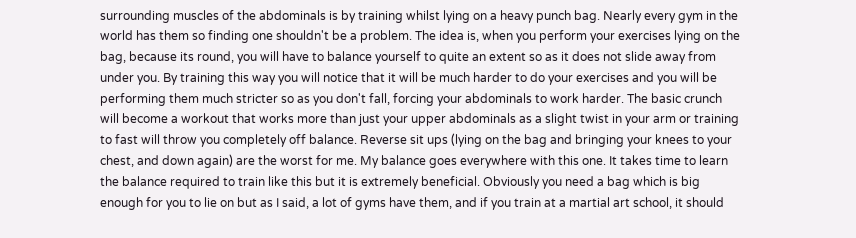surrounding muscles of the abdominals is by training whilst lying on a heavy punch bag. Nearly every gym in the world has them so finding one shouldn't be a problem. The idea is, when you perform your exercises lying on the bag, because its round, you will have to balance yourself to quite an extent so as it does not slide away from under you. By training this way you will notice that it will be much harder to do your exercises and you will be performing them much stricter so as you don't fall, forcing your abdominals to work harder. The basic crunch will become a workout that works more than just your upper abdominals as a slight twist in your arm or training to fast will throw you completely off balance. Reverse sit ups (lying on the bag and bringing your knees to your chest, and down again) are the worst for me. My balance goes everywhere with this one. It takes time to learn the balance required to train like this but it is extremely beneficial. Obviously you need a bag which is big enough for you to lie on but as I said, a lot of gyms have them, and if you train at a martial art school, it should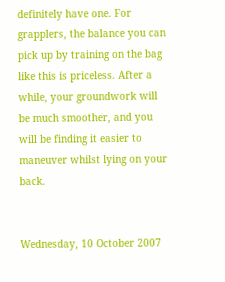definitely have one. For grapplers, the balance you can pick up by training on the bag like this is priceless. After a while, your groundwork will be much smoother, and you will be finding it easier to maneuver whilst lying on your back.


Wednesday, 10 October 2007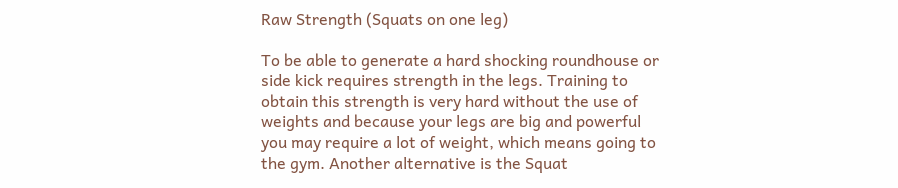Raw Strength (Squats on one leg)

To be able to generate a hard shocking roundhouse or side kick requires strength in the legs. Training to obtain this strength is very hard without the use of weights and because your legs are big and powerful you may require a lot of weight, which means going to the gym. Another alternative is the Squat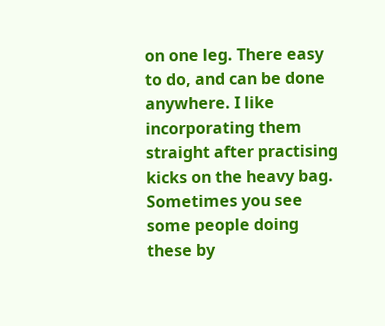on one leg. There easy to do, and can be done anywhere. I like incorporating them straight after practising kicks on the heavy bag. Sometimes you see some people doing these by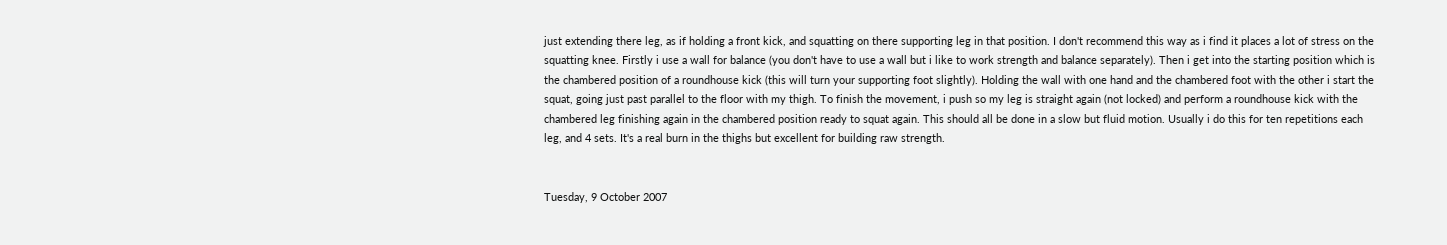just extending there leg, as if holding a front kick, and squatting on there supporting leg in that position. I don't recommend this way as i find it places a lot of stress on the squatting knee. Firstly i use a wall for balance (you don't have to use a wall but i like to work strength and balance separately). Then i get into the starting position which is the chambered position of a roundhouse kick (this will turn your supporting foot slightly). Holding the wall with one hand and the chambered foot with the other i start the squat, going just past parallel to the floor with my thigh. To finish the movement, i push so my leg is straight again (not locked) and perform a roundhouse kick with the chambered leg finishing again in the chambered position ready to squat again. This should all be done in a slow but fluid motion. Usually i do this for ten repetitions each leg, and 4 sets. It's a real burn in the thighs but excellent for building raw strength.


Tuesday, 9 October 2007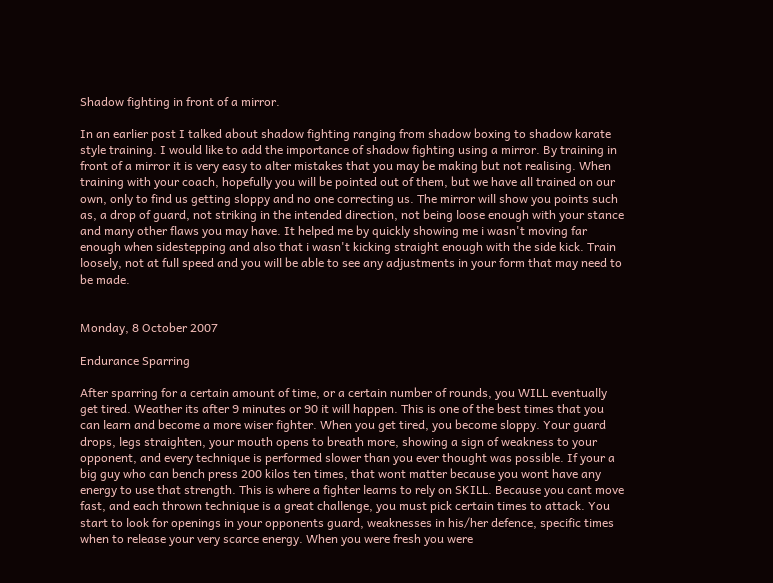Shadow fighting in front of a mirror.

In an earlier post I talked about shadow fighting ranging from shadow boxing to shadow karate style training. I would like to add the importance of shadow fighting using a mirror. By training in front of a mirror it is very easy to alter mistakes that you may be making but not realising. When training with your coach, hopefully you will be pointed out of them, but we have all trained on our own, only to find us getting sloppy and no one correcting us. The mirror will show you points such as, a drop of guard, not striking in the intended direction, not being loose enough with your stance and many other flaws you may have. It helped me by quickly showing me i wasn't moving far enough when sidestepping and also that i wasn't kicking straight enough with the side kick. Train loosely, not at full speed and you will be able to see any adjustments in your form that may need to be made.


Monday, 8 October 2007

Endurance Sparring

After sparring for a certain amount of time, or a certain number of rounds, you WILL eventually get tired. Weather its after 9 minutes or 90 it will happen. This is one of the best times that you can learn and become a more wiser fighter. When you get tired, you become sloppy. Your guard drops, legs straighten, your mouth opens to breath more, showing a sign of weakness to your opponent, and every technique is performed slower than you ever thought was possible. If your a big guy who can bench press 200 kilos ten times, that wont matter because you wont have any energy to use that strength. This is where a fighter learns to rely on SKILL. Because you cant move fast, and each thrown technique is a great challenge, you must pick certain times to attack. You start to look for openings in your opponents guard, weaknesses in his/her defence, specific times when to release your very scarce energy. When you were fresh you were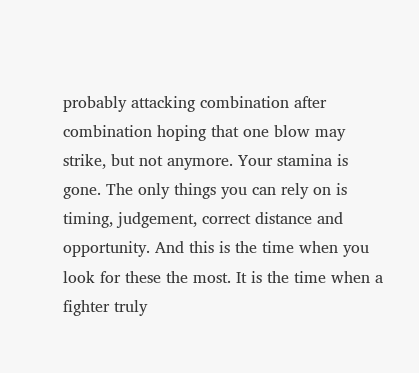probably attacking combination after combination hoping that one blow may strike, but not anymore. Your stamina is gone. The only things you can rely on is timing, judgement, correct distance and opportunity. And this is the time when you look for these the most. It is the time when a fighter truly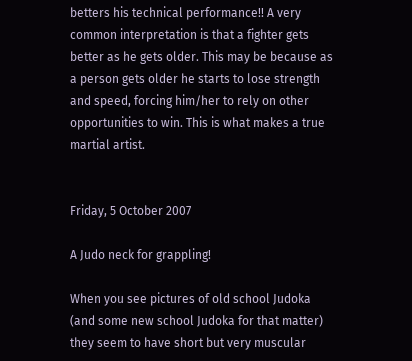betters his technical performance!! A very common interpretation is that a fighter gets better as he gets older. This may be because as a person gets older he starts to lose strength and speed, forcing him/her to rely on other opportunities to win. This is what makes a true martial artist.


Friday, 5 October 2007

A Judo neck for grappling!

When you see pictures of old school Judoka (and some new school Judoka for that matter) they seem to have short but very muscular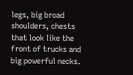legs, big broad shoulders, chests that look like the front of trucks and big powerful necks.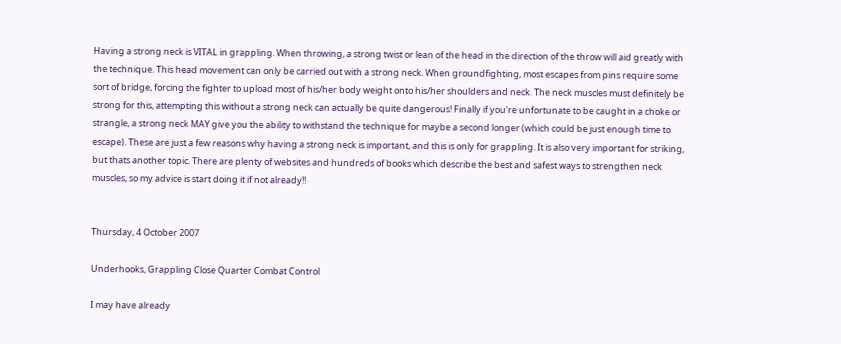Having a strong neck is VITAL in grappling. When throwing, a strong twist or lean of the head in the direction of the throw will aid greatly with the technique. This head movement can only be carried out with a strong neck. When groundfighting, most escapes from pins require some sort of bridge, forcing the fighter to upload most of his/her body weight onto his/her shoulders and neck. The neck muscles must definitely be strong for this, attempting this without a strong neck can actually be quite dangerous! Finally if you're unfortunate to be caught in a choke or strangle, a strong neck MAY give you the ability to withstand the technique for maybe a second longer (which could be just enough time to escape). These are just a few reasons why having a strong neck is important, and this is only for grappling. It is also very important for striking, but thats another topic. There are plenty of websites and hundreds of books which describe the best and safest ways to strengthen neck muscles, so my advice is start doing it if not already!!


Thursday, 4 October 2007

Underhooks, Grappling Close Quarter Combat Control

I may have already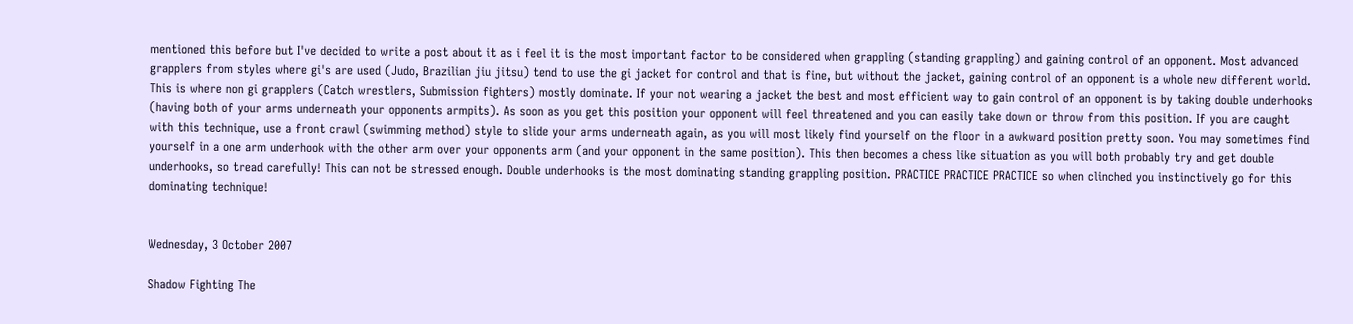mentioned this before but I've decided to write a post about it as i feel it is the most important factor to be considered when grappling (standing grappling) and gaining control of an opponent. Most advanced grapplers from styles where gi's are used (Judo, Brazilian jiu jitsu) tend to use the gi jacket for control and that is fine, but without the jacket, gaining control of an opponent is a whole new different world. This is where non gi grapplers (Catch wrestlers, Submission fighters) mostly dominate. If your not wearing a jacket the best and most efficient way to gain control of an opponent is by taking double underhooks (having both of your arms underneath your opponents armpits). As soon as you get this position your opponent will feel threatened and you can easily take down or throw from this position. If you are caught with this technique, use a front crawl (swimming method) style to slide your arms underneath again, as you will most likely find yourself on the floor in a awkward position pretty soon. You may sometimes find yourself in a one arm underhook with the other arm over your opponents arm (and your opponent in the same position). This then becomes a chess like situation as you will both probably try and get double underhooks, so tread carefully! This can not be stressed enough. Double underhooks is the most dominating standing grappling position. PRACTICE PRACTICE PRACTICE so when clinched you instinctively go for this dominating technique!


Wednesday, 3 October 2007

Shadow Fighting The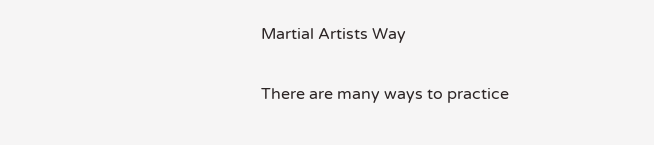Martial Artists Way

There are many ways to practice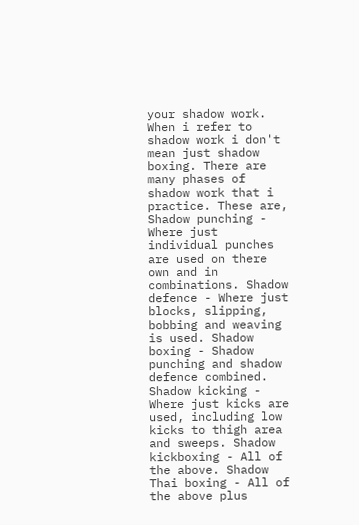your shadow work. When i refer to shadow work i don't mean just shadow boxing. There are many phases of shadow work that i practice. These are, Shadow punching - Where just individual punches are used on there own and in combinations. Shadow defence - Where just blocks, slipping, bobbing and weaving is used. Shadow boxing - Shadow punching and shadow defence combined. Shadow kicking - Where just kicks are used, including low kicks to thigh area and sweeps. Shadow kickboxing - All of the above. Shadow Thai boxing - All of the above plus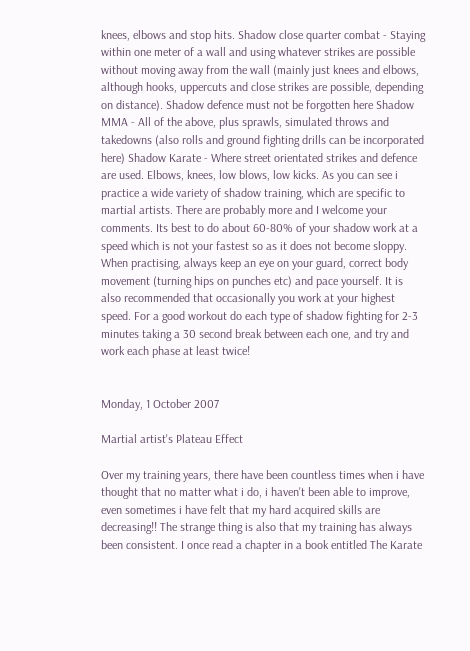knees, elbows and stop hits. Shadow close quarter combat - Staying within one meter of a wall and using whatever strikes are possible without moving away from the wall (mainly just knees and elbows, although hooks, uppercuts and close strikes are possible, depending on distance). Shadow defence must not be forgotten here Shadow MMA - All of the above, plus sprawls, simulated throws and takedowns (also rolls and ground fighting drills can be incorporated here) Shadow Karate - Where street orientated strikes and defence are used. Elbows, knees, low blows, low kicks. As you can see i practice a wide variety of shadow training, which are specific to martial artists. There are probably more and I welcome your comments. Its best to do about 60-80% of your shadow work at a speed which is not your fastest so as it does not become sloppy. When practising, always keep an eye on your guard, correct body movement (turning hips on punches etc) and pace yourself. It is also recommended that occasionally you work at your highest speed. For a good workout do each type of shadow fighting for 2-3 minutes taking a 30 second break between each one, and try and work each phase at least twice!


Monday, 1 October 2007

Martial artist's Plateau Effect

Over my training years, there have been countless times when i have thought that no matter what i do, i haven't been able to improve, even sometimes i have felt that my hard acquired skills are decreasing!! The strange thing is also that my training has always been consistent. I once read a chapter in a book entitled The Karate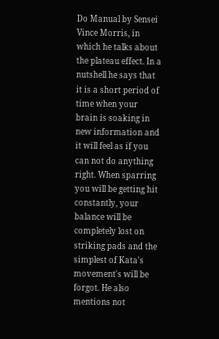Do Manual by Sensei Vince Morris, in which he talks about the plateau effect. In a nutshell he says that it is a short period of time when your brain is soaking in new information and it will feel as if you can not do anything right. When sparring you will be getting hit constantly, your balance will be completely lost on striking pads and the simplest of Kata's movement's will be forgot. He also mentions not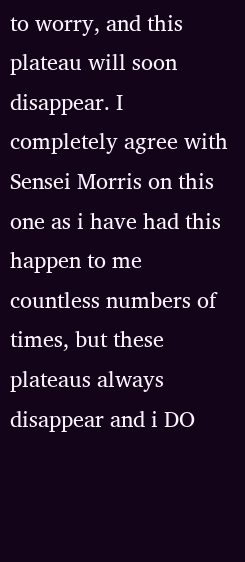to worry, and this plateau will soon disappear. I completely agree with Sensei Morris on this one as i have had this happen to me countless numbers of times, but these plateaus always disappear and i DO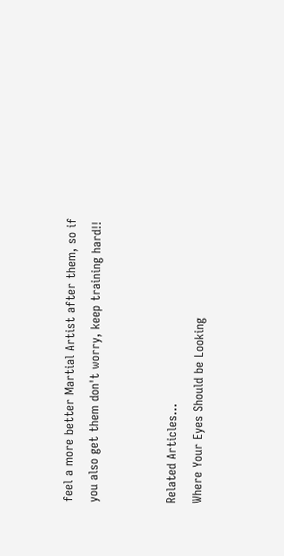feel a more better Martial Artist after them, so if you also get them don't worry, keep training hard!!


Related Articles...
Where Your Eyes Should be Looking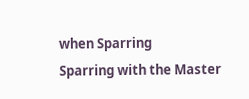when Sparring
Sparring with the Master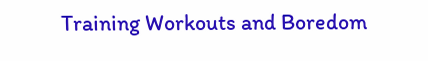Training Workouts and Boredom